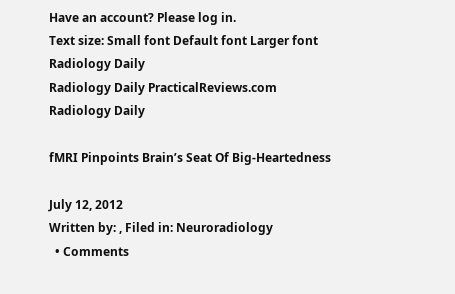Have an account? Please log in.
Text size: Small font Default font Larger font
Radiology Daily
Radiology Daily PracticalReviews.com Radiology Daily

fMRI Pinpoints Brain’s Seat Of Big-Heartedness

July 12, 2012
Written by: , Filed in: Neuroradiology
  • Comments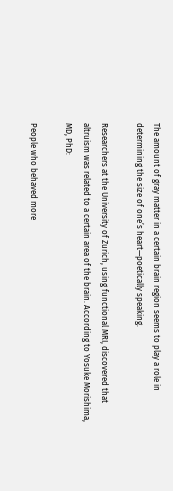The amount of gray matter in a certain brain region seems to play a role in determining the size of one’s heart—poetically speaking.

Researchers at the University of Zurich, using functional MRI, discovered that altruism was related to a certain area of the brain. According to Yosuke Morishima, MD, PhD:

People who behaved more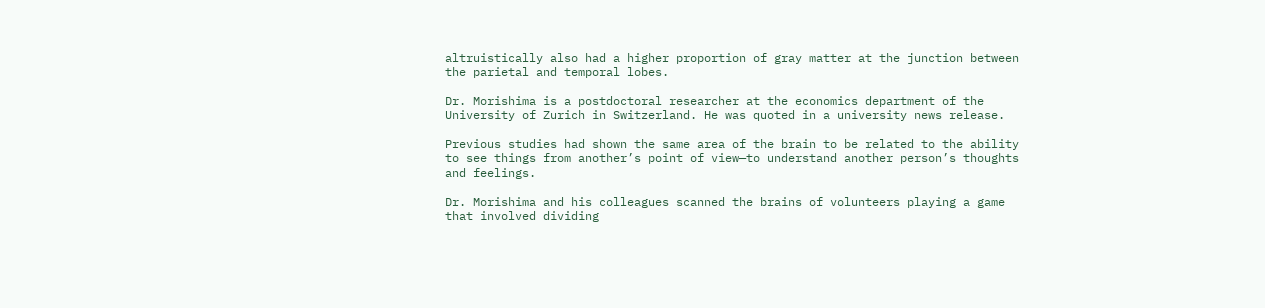altruistically also had a higher proportion of gray matter at the junction between the parietal and temporal lobes.

Dr. Morishima is a postdoctoral researcher at the economics department of the University of Zurich in Switzerland. He was quoted in a university news release.

Previous studies had shown the same area of the brain to be related to the ability to see things from another’s point of view—to understand another person’s thoughts and feelings.

Dr. Morishima and his colleagues scanned the brains of volunteers playing a game that involved dividing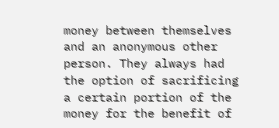money between themselves and an anonymous other person. They always had the option of sacrificing a certain portion of the money for the benefit of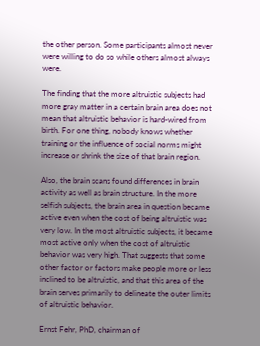the other person. Some participants almost never were willing to do so while others almost always were.

The finding that the more altruistic subjects had more gray matter in a certain brain area does not mean that altruistic behavior is hard-wired from birth. For one thing, nobody knows whether training or the influence of social norms might increase or shrink the size of that brain region.

Also, the brain scans found differences in brain activity as well as brain structure. In the more selfish subjects, the brain area in question became active even when the cost of being altruistic was very low. In the most altruistic subjects, it became most active only when the cost of altruistic behavior was very high. That suggests that some other factor or factors make people more or less inclined to be altruistic, and that this area of the brain serves primarily to delineate the outer limits of altruistic behavior.

Ernst Fehr, PhD, chairman of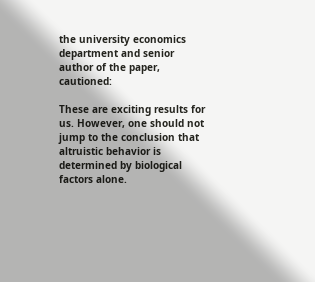the university economics department and senior author of the paper, cautioned:

These are exciting results for us. However, one should not jump to the conclusion that altruistic behavior is determined by biological factors alone.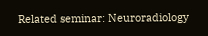Related seminar: Neuroradiology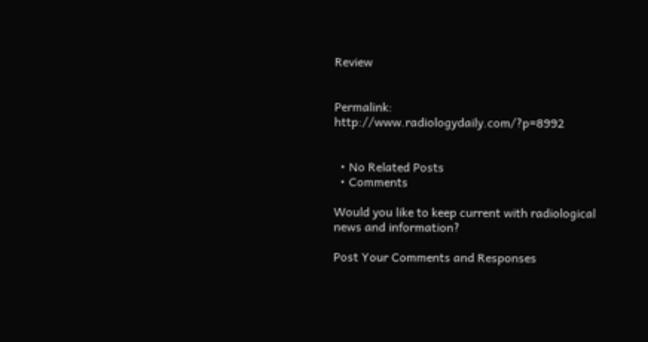Review


Permalink: http://www.radiologydaily.com/?p=8992


  • No Related Posts
  • Comments

Would you like to keep current with radiological news and information?

Post Your Comments and Responses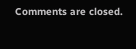Comments are closed.